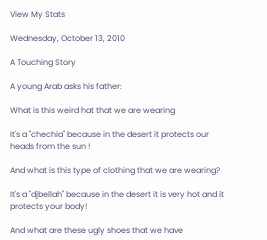View My Stats

Wednesday, October 13, 2010

A Touching Story

A young Arab asks his father:

What is this weird hat that we are wearing

It's a "chechia" because in the desert it protects our heads from the sun !

And what is this type of clothing that we are wearing?

It's a "djbellah" because in the desert it is very hot and it protects your body!

And what are these ugly shoes that we have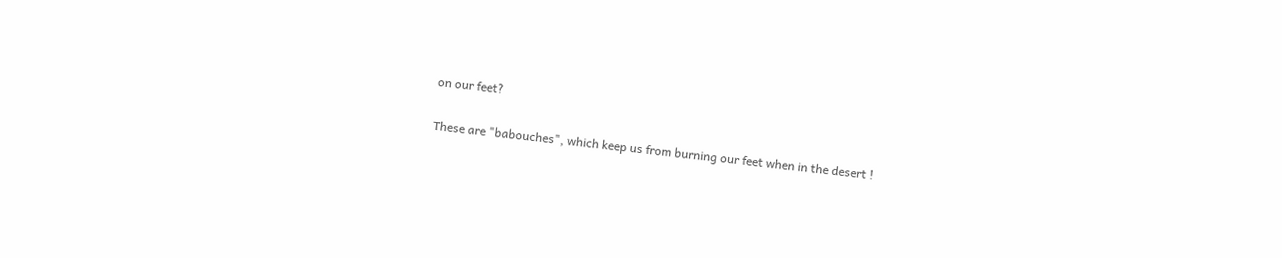on our feet?

These are "babouches", which keep us from burning our feet when in the desert !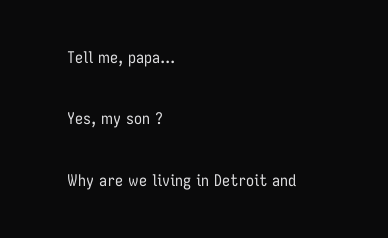Tell me, papa...

Yes, my son ?

Why are we living in Detroit and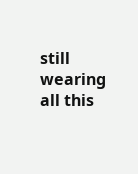still wearing all this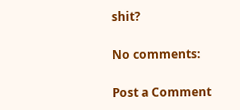shit?

No comments:

Post a Comment